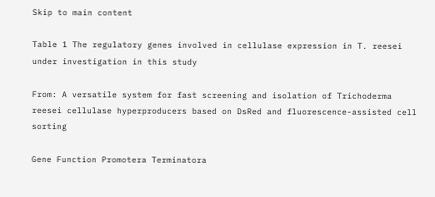Skip to main content

Table 1 The regulatory genes involved in cellulase expression in T. reesei under investigation in this study

From: A versatile system for fast screening and isolation of Trichoderma reesei cellulase hyperproducers based on DsRed and fluorescence-assisted cell sorting

Gene Function Promotera Terminatora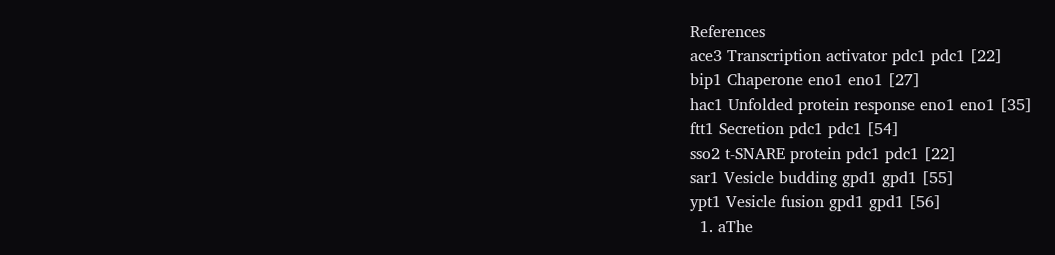References
ace3 Transcription activator pdc1 pdc1 [22]
bip1 Chaperone eno1 eno1 [27]
hac1 Unfolded protein response eno1 eno1 [35]
ftt1 Secretion pdc1 pdc1 [54]
sso2 t-SNARE protein pdc1 pdc1 [22]
sar1 Vesicle budding gpd1 gpd1 [55]
ypt1 Vesicle fusion gpd1 gpd1 [56]
  1. aThe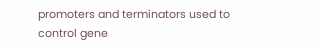promoters and terminators used to control gene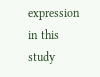expression in this study